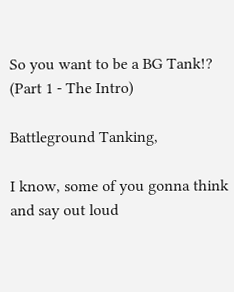So you want to be a BG Tank!? (Part 1 - The Intro)

Battleground Tanking,

I know, some of you gonna think and say out loud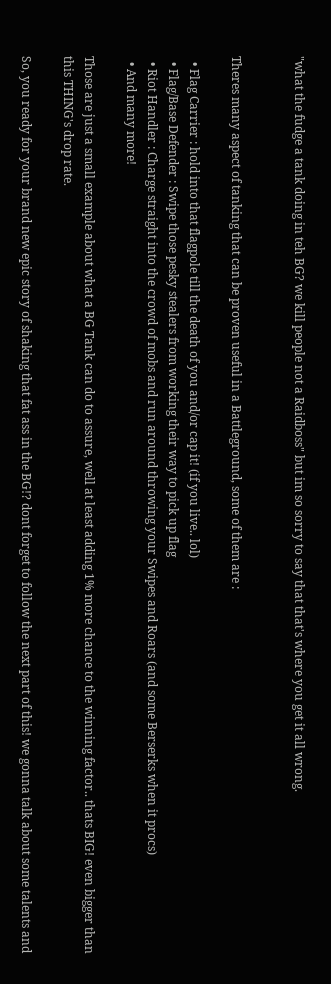"what the fudge a tank doing in teh BG? we kill people not a Raidboss" but im so sorry to say that that's where you get it all wrong.


Theres many aspect of tanking that can be proven useful in a Battleground, some of them are :

  • Flag Carrier : hold into that flagpole till the death of you and/or cap it! (if you live.. lol)
  • Flag/Base Defender : Swipe those pesky stealers from working their way to pick up flag
  • Riot Handler : Charge straight into the crowd of mobs and run around throwing your Swipes and Roars (and some Berserks when it procs)
  • And many more!

Those are just a small example about what a BG Tank can do to assure, well at least adding 1% more chance to the winning factor.. thats BIG! even bigger than this THING's drop rate.

So, you ready for your brand new epic story of shaking that fat ass in the BG!? dont forget to follow the next part of this! we gonna talk about some talents and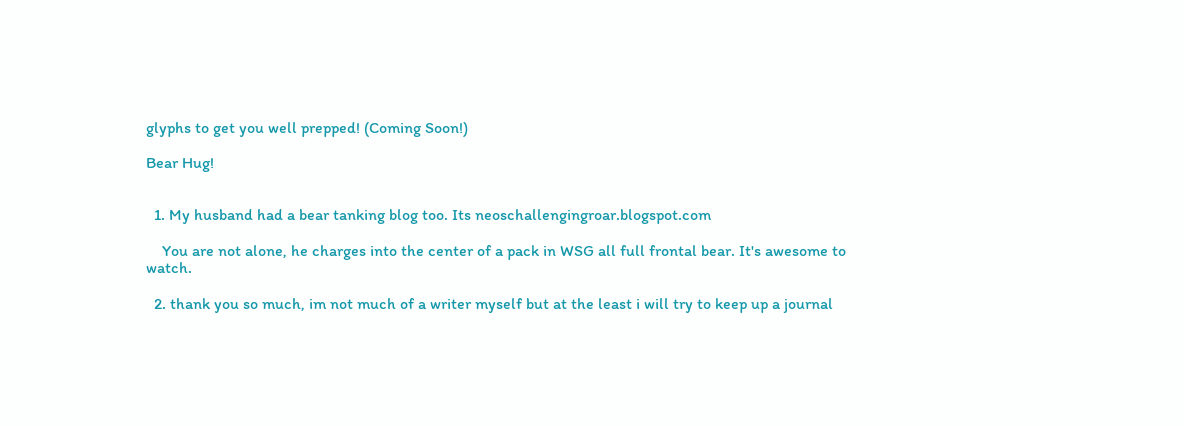glyphs to get you well prepped! (Coming Soon!)

Bear Hug!


  1. My husband had a bear tanking blog too. Its neoschallengingroar.blogspot.com

    You are not alone, he charges into the center of a pack in WSG all full frontal bear. It's awesome to watch.

  2. thank you so much, im not much of a writer myself but at the least i will try to keep up a journal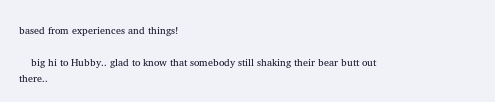based from experiences and things!

    big hi to Hubby.. glad to know that somebody still shaking their bear butt out there..